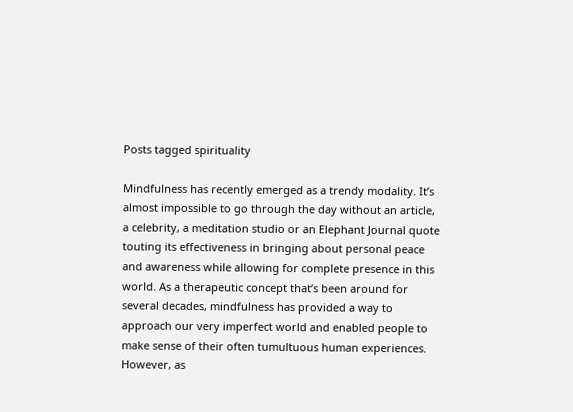Posts tagged spirituality

Mindfulness has recently emerged as a trendy modality. It’s almost impossible to go through the day without an article, a celebrity, a meditation studio or an Elephant Journal quote touting its effectiveness in bringing about personal peace and awareness while allowing for complete presence in this world. As a therapeutic concept that’s been around for several decades, mindfulness has provided a way to approach our very imperfect world and enabled people to make sense of their often tumultuous human experiences. However, as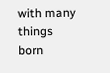with many things born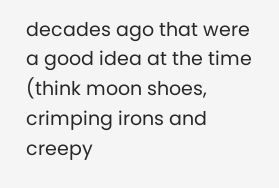decades ago that were a good idea at the time (think moon shoes, crimping irons and creepy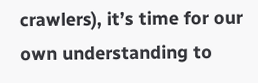crawlers), it’s time for our own understanding to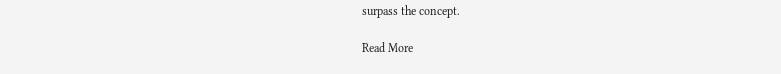surpass the concept.

Read More